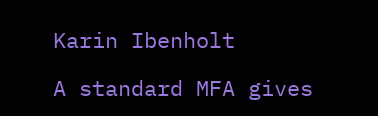Karin Ibenholt

A standard MFA gives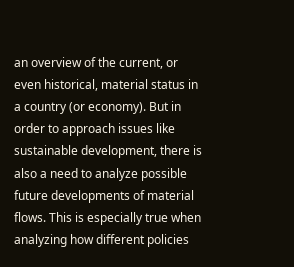an overview of the current, or even historical, material status in a country (or economy). But in order to approach issues like sustainable development, there is also a need to analyze possible future developments of material flows. This is especially true when analyzing how different policies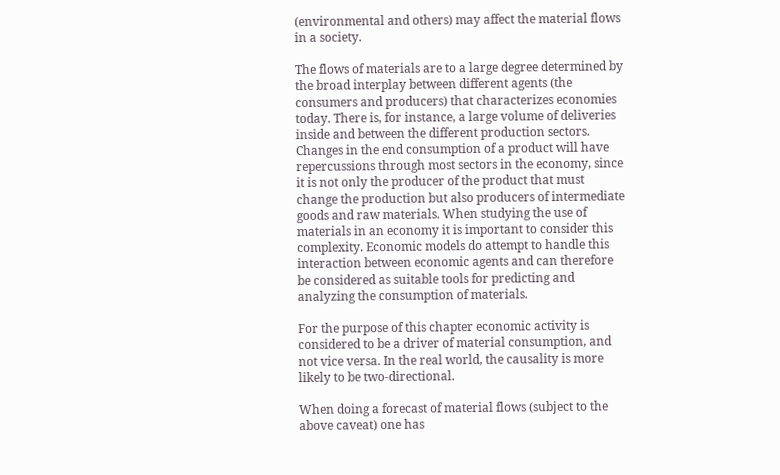(environmental and others) may affect the material flows in a society.

The flows of materials are to a large degree determined by the broad interplay between different agents (the consumers and producers) that characterizes economies today. There is, for instance, a large volume of deliveries inside and between the different production sectors. Changes in the end consumption of a product will have repercussions through most sectors in the economy, since it is not only the producer of the product that must change the production but also producers of intermediate goods and raw materials. When studying the use of materials in an economy it is important to consider this complexity. Economic models do attempt to handle this interaction between economic agents and can therefore be considered as suitable tools for predicting and analyzing the consumption of materials.

For the purpose of this chapter economic activity is considered to be a driver of material consumption, and not vice versa. In the real world, the causality is more likely to be two-directional.

When doing a forecast of material flows (subject to the above caveat) one has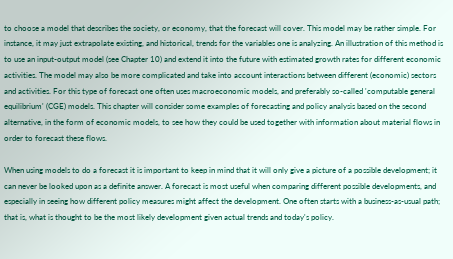to choose a model that describes the society, or economy, that the forecast will cover. This model may be rather simple. For instance, it may just extrapolate existing, and historical, trends for the variables one is analyzing. An illustration of this method is to use an input-output model (see Chapter 10) and extend it into the future with estimated growth rates for different economic activities. The model may also be more complicated and take into account interactions between different (economic) sectors and activities. For this type of forecast one often uses macroeconomic models, and preferably so-called 'computable general equilibrium' (CGE) models. This chapter will consider some examples of forecasting and policy analysis based on the second alternative, in the form of economic models, to see how they could be used together with information about material flows in order to forecast these flows.

When using models to do a forecast it is important to keep in mind that it will only give a picture of a possible development; it can never be looked upon as a definite answer. A forecast is most useful when comparing different possible developments, and especially in seeing how different policy measures might affect the development. One often starts with a business-as-usual path; that is, what is thought to be the most likely development given actual trends and today's policy.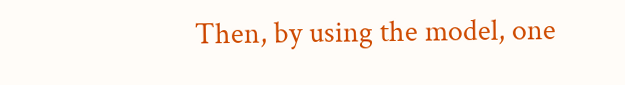Then, by using the model, one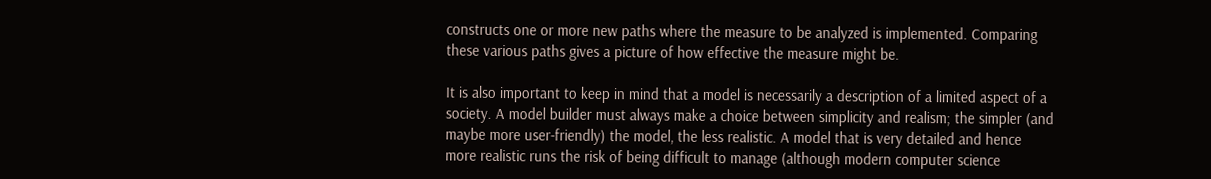constructs one or more new paths where the measure to be analyzed is implemented. Comparing these various paths gives a picture of how effective the measure might be.

It is also important to keep in mind that a model is necessarily a description of a limited aspect of a society. A model builder must always make a choice between simplicity and realism; the simpler (and maybe more user-friendly) the model, the less realistic. A model that is very detailed and hence more realistic runs the risk of being difficult to manage (although modern computer science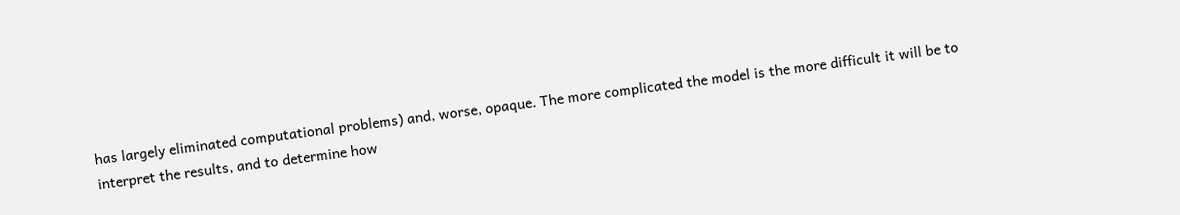has largely eliminated computational problems) and, worse, opaque. The more complicated the model is the more difficult it will be to interpret the results, and to determine how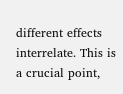different effects interrelate. This is a crucial point,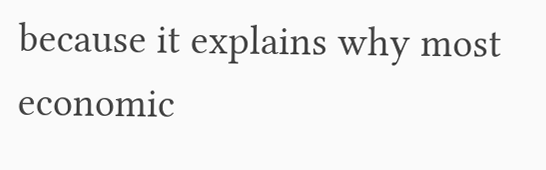because it explains why most economic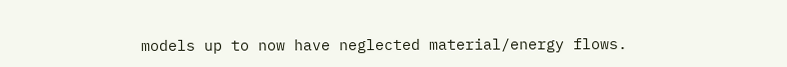models up to now have neglected material/energy flows.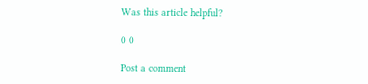Was this article helpful?

0 0

Post a comment